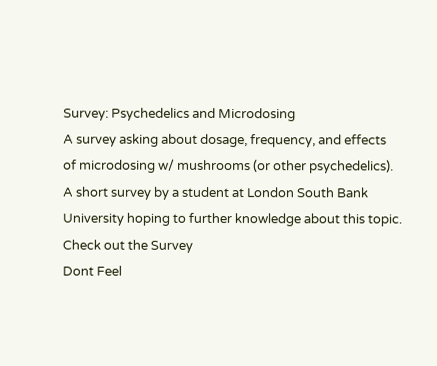Survey: Psychedelics and Microdosing
A survey asking about dosage, frequency, and effects
of microdosing w/ mushrooms (or other psychedelics).
A short survey by a student at London South Bank
University hoping to further knowledge about this topic.
Check out the Survey
Dont Feel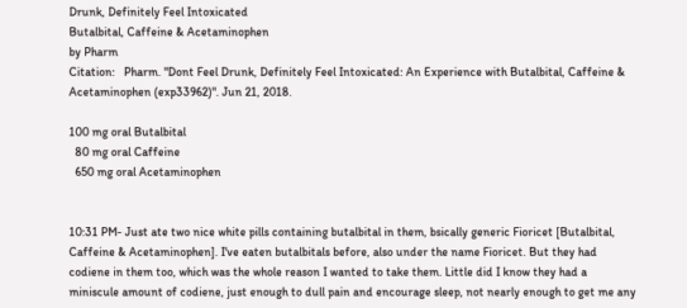Drunk, Definitely Feel Intoxicated
Butalbital, Caffeine & Acetaminophen
by Pharm
Citation:   Pharm. "Dont Feel Drunk, Definitely Feel Intoxicated: An Experience with Butalbital, Caffeine & Acetaminophen (exp33962)". Jun 21, 2018.

100 mg oral Butalbital
  80 mg oral Caffeine
  650 mg oral Acetaminophen


10:31 PM- Just ate two nice white pills containing butalbital in them, bsically generic Fioricet [Butalbital, Caffeine & Acetaminophen]. I've eaten butalbitals before, also under the name Fioricet. But they had codiene in them too, which was the whole reason I wanted to take them. Little did I know they had a miniscule amount of codiene, just enough to dull pain and encourage sleep, not nearly enough to get me any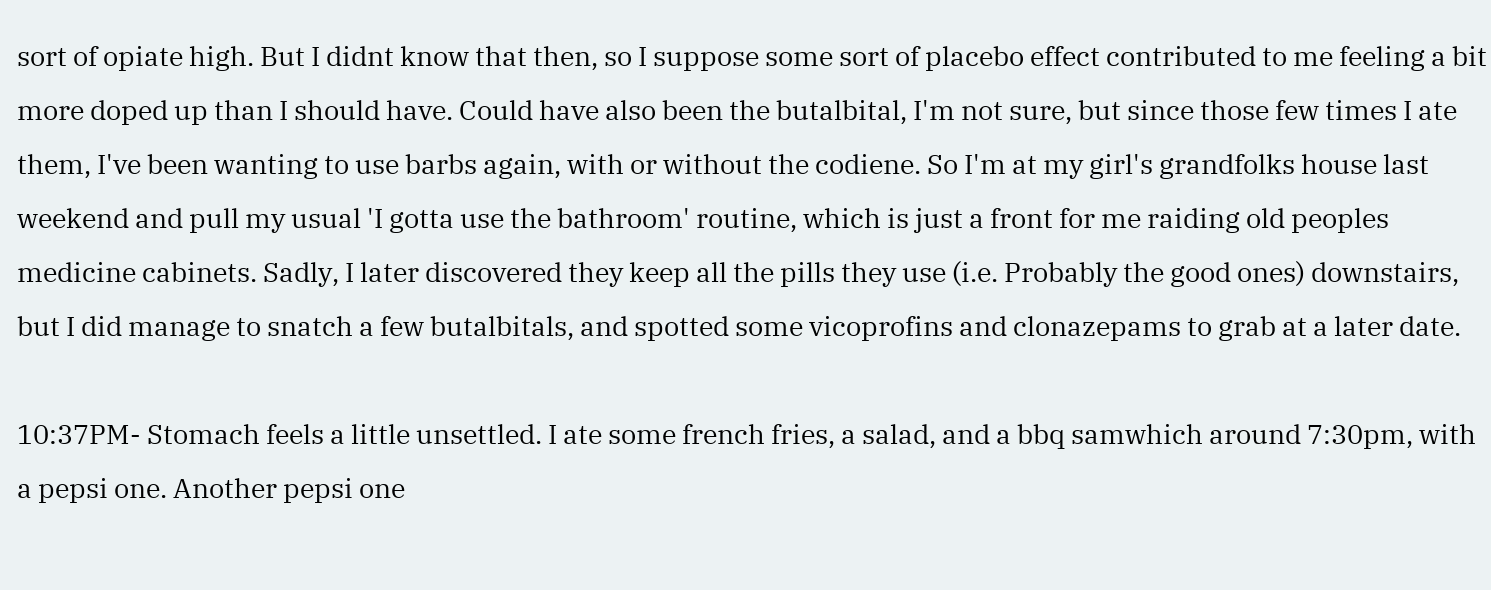sort of opiate high. But I didnt know that then, so I suppose some sort of placebo effect contributed to me feeling a bit more doped up than I should have. Could have also been the butalbital, I'm not sure, but since those few times I ate them, I've been wanting to use barbs again, with or without the codiene. So I'm at my girl's grandfolks house last weekend and pull my usual 'I gotta use the bathroom' routine, which is just a front for me raiding old peoples medicine cabinets. Sadly, I later discovered they keep all the pills they use (i.e. Probably the good ones) downstairs, but I did manage to snatch a few butalbitals, and spotted some vicoprofins and clonazepams to grab at a later date.

10:37PM- Stomach feels a little unsettled. I ate some french fries, a salad, and a bbq samwhich around 7:30pm, with a pepsi one. Another pepsi one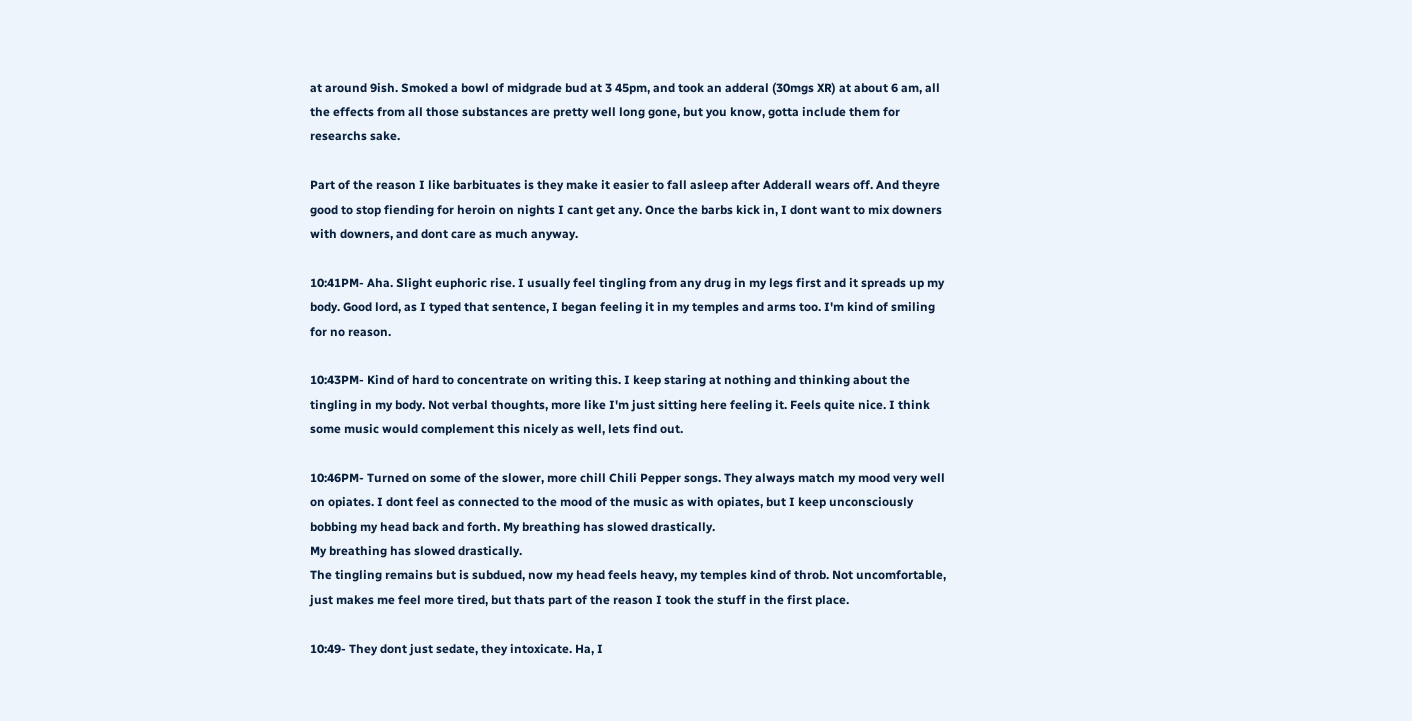at around 9ish. Smoked a bowl of midgrade bud at 3 45pm, and took an adderal (30mgs XR) at about 6 am, all the effects from all those substances are pretty well long gone, but you know, gotta include them for researchs sake.

Part of the reason I like barbituates is they make it easier to fall asleep after Adderall wears off. And theyre good to stop fiending for heroin on nights I cant get any. Once the barbs kick in, I dont want to mix downers with downers, and dont care as much anyway.

10:41PM- Aha. Slight euphoric rise. I usually feel tingling from any drug in my legs first and it spreads up my body. Good lord, as I typed that sentence, I began feeling it in my temples and arms too. I'm kind of smiling for no reason.

10:43PM- Kind of hard to concentrate on writing this. I keep staring at nothing and thinking about the tingling in my body. Not verbal thoughts, more like I'm just sitting here feeling it. Feels quite nice. I think some music would complement this nicely as well, lets find out.

10:46PM- Turned on some of the slower, more chill Chili Pepper songs. They always match my mood very well on opiates. I dont feel as connected to the mood of the music as with opiates, but I keep unconsciously bobbing my head back and forth. My breathing has slowed drastically.
My breathing has slowed drastically.
The tingling remains but is subdued, now my head feels heavy, my temples kind of throb. Not uncomfortable, just makes me feel more tired, but thats part of the reason I took the stuff in the first place.

10:49- They dont just sedate, they intoxicate. Ha, I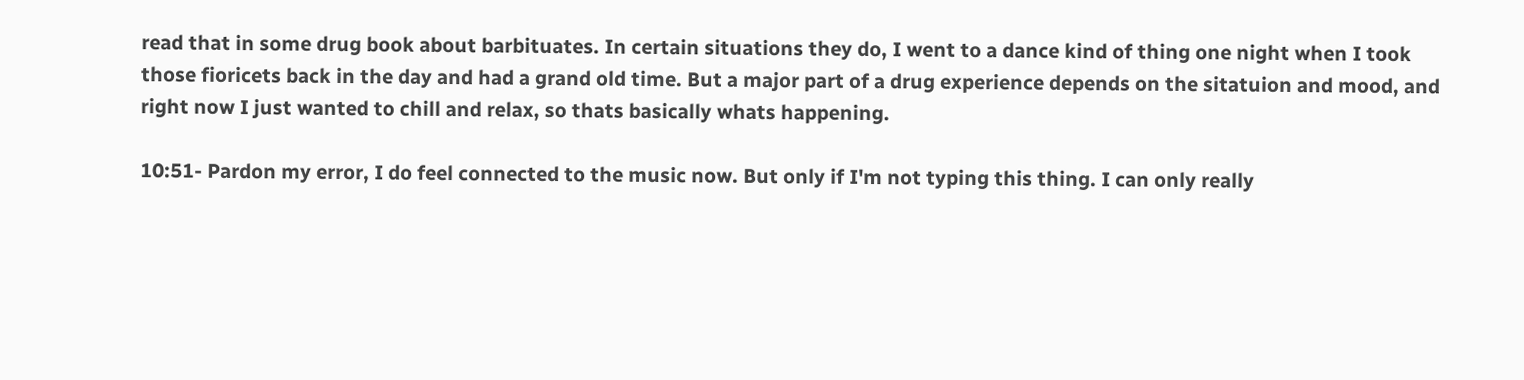read that in some drug book about barbituates. In certain situations they do, I went to a dance kind of thing one night when I took those fioricets back in the day and had a grand old time. But a major part of a drug experience depends on the sitatuion and mood, and right now I just wanted to chill and relax, so thats basically whats happening.

10:51- Pardon my error, I do feel connected to the music now. But only if I'm not typing this thing. I can only really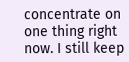concentrate on one thing right now. I still keep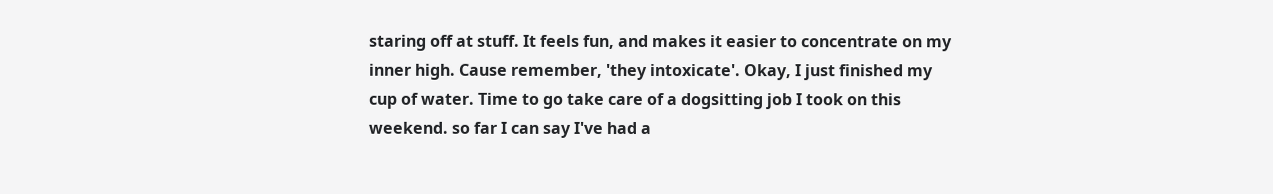staring off at stuff. It feels fun, and makes it easier to concentrate on my inner high. Cause remember, 'they intoxicate'. Okay, I just finished my cup of water. Time to go take care of a dogsitting job I took on this weekend. so far I can say I've had a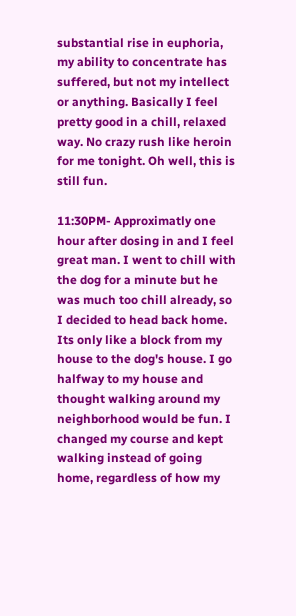substantial rise in euphoria, my ability to concentrate has suffered, but not my intellect or anything. Basically I feel pretty good in a chill, relaxed way. No crazy rush like heroin for me tonight. Oh well, this is still fun.

11:30PM- Approximatly one hour after dosing in and I feel great man. I went to chill with the dog for a minute but he was much too chill already, so I decided to head back home. Its only like a block from my house to the dog's house. I go halfway to my house and thought walking around my neighborhood would be fun. I changed my course and kept walking instead of going home, regardless of how my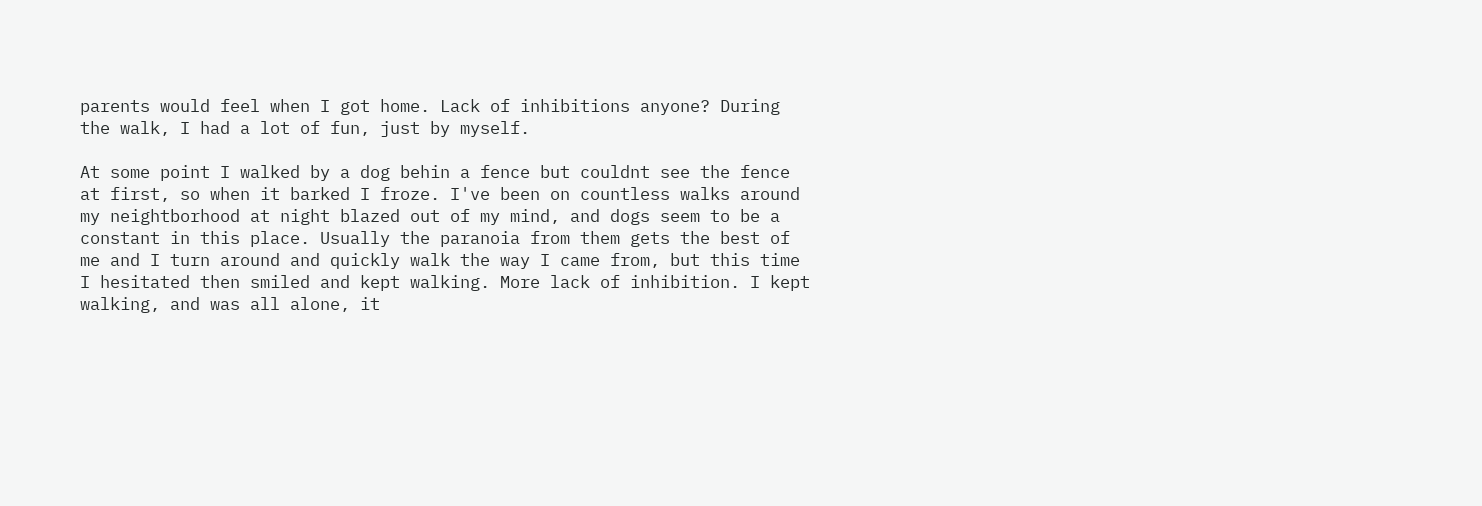parents would feel when I got home. Lack of inhibitions anyone? During the walk, I had a lot of fun, just by myself.

At some point I walked by a dog behin a fence but couldnt see the fence at first, so when it barked I froze. I've been on countless walks around my neightborhood at night blazed out of my mind, and dogs seem to be a constant in this place. Usually the paranoia from them gets the best of me and I turn around and quickly walk the way I came from, but this time I hesitated then smiled and kept walking. More lack of inhibition. I kept walking, and was all alone, it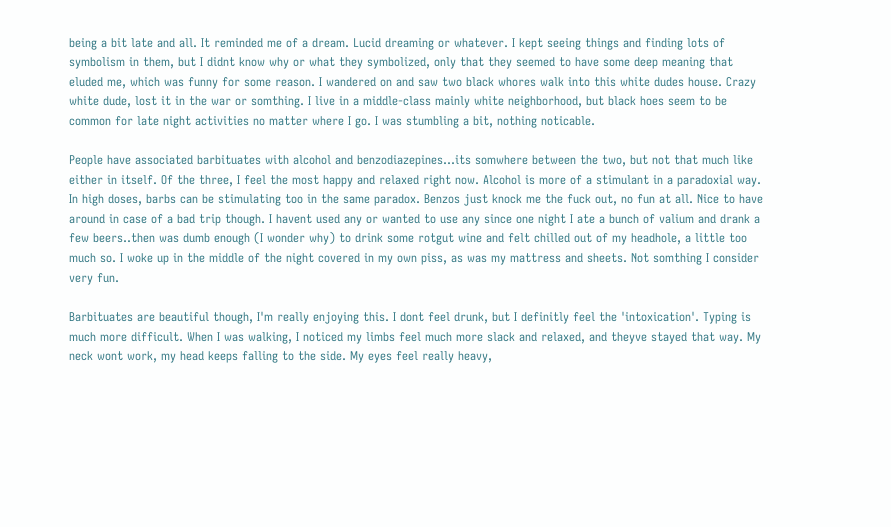being a bit late and all. It reminded me of a dream. Lucid dreaming or whatever. I kept seeing things and finding lots of symbolism in them, but I didnt know why or what they symbolized, only that they seemed to have some deep meaning that eluded me, which was funny for some reason. I wandered on and saw two black whores walk into this white dudes house. Crazy white dude, lost it in the war or somthing. I live in a middle-class mainly white neighborhood, but black hoes seem to be common for late night activities no matter where I go. I was stumbling a bit, nothing noticable.

People have associated barbituates with alcohol and benzodiazepines...its somwhere between the two, but not that much like either in itself. Of the three, I feel the most happy and relaxed right now. Alcohol is more of a stimulant in a paradoxial way. In high doses, barbs can be stimulating too in the same paradox. Benzos just knock me the fuck out, no fun at all. Nice to have around in case of a bad trip though. I havent used any or wanted to use any since one night I ate a bunch of valium and drank a few beers..then was dumb enough (I wonder why) to drink some rotgut wine and felt chilled out of my headhole, a little too much so. I woke up in the middle of the night covered in my own piss, as was my mattress and sheets. Not somthing I consider very fun.

Barbituates are beautiful though, I'm really enjoying this. I dont feel drunk, but I definitly feel the 'intoxication'. Typing is much more difficult. When I was walking, I noticed my limbs feel much more slack and relaxed, and theyve stayed that way. My neck wont work, my head keeps falling to the side. My eyes feel really heavy,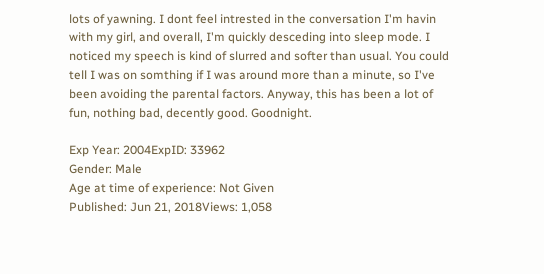lots of yawning. I dont feel intrested in the conversation I'm havin with my girl, and overall, I'm quickly desceding into sleep mode. I noticed my speech is kind of slurred and softer than usual. You could tell I was on somthing if I was around more than a minute, so I've been avoiding the parental factors. Anyway, this has been a lot of fun, nothing bad, decently good. Goodnight.

Exp Year: 2004ExpID: 33962
Gender: Male
Age at time of experience: Not Given
Published: Jun 21, 2018Views: 1,058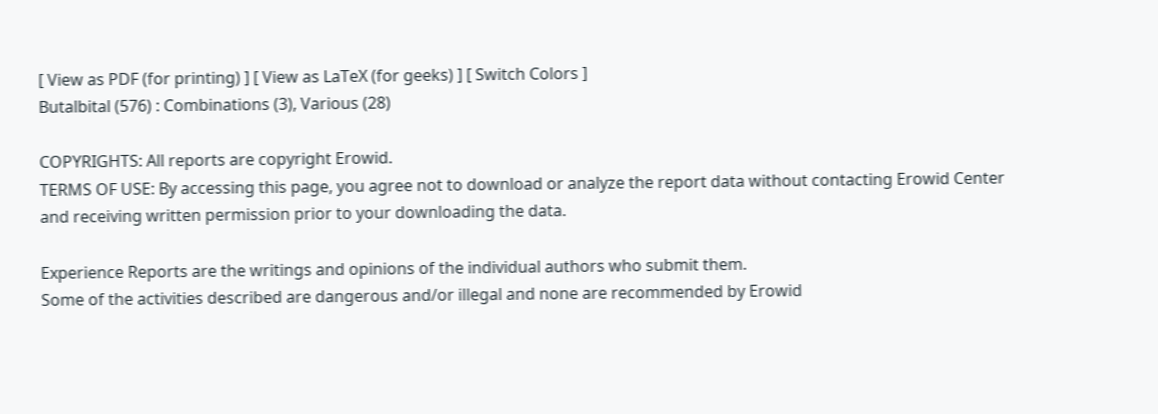[ View as PDF (for printing) ] [ View as LaTeX (for geeks) ] [ Switch Colors ]
Butalbital (576) : Combinations (3), Various (28)

COPYRIGHTS: All reports are copyright Erowid.
TERMS OF USE: By accessing this page, you agree not to download or analyze the report data without contacting Erowid Center and receiving written permission prior to your downloading the data.

Experience Reports are the writings and opinions of the individual authors who submit them.
Some of the activities described are dangerous and/or illegal and none are recommended by Erowid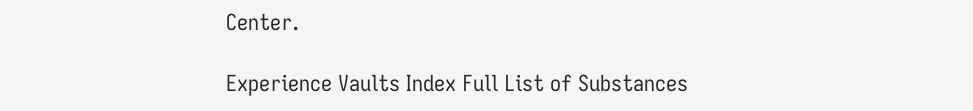Center.

Experience Vaults Index Full List of Substances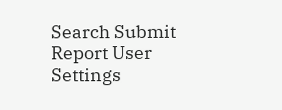Search Submit Report User Settings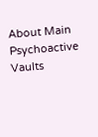About Main Psychoactive Vaults